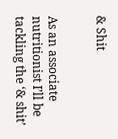& Shit


As an associate nutritionist I’ll be tackling the ‘& shit’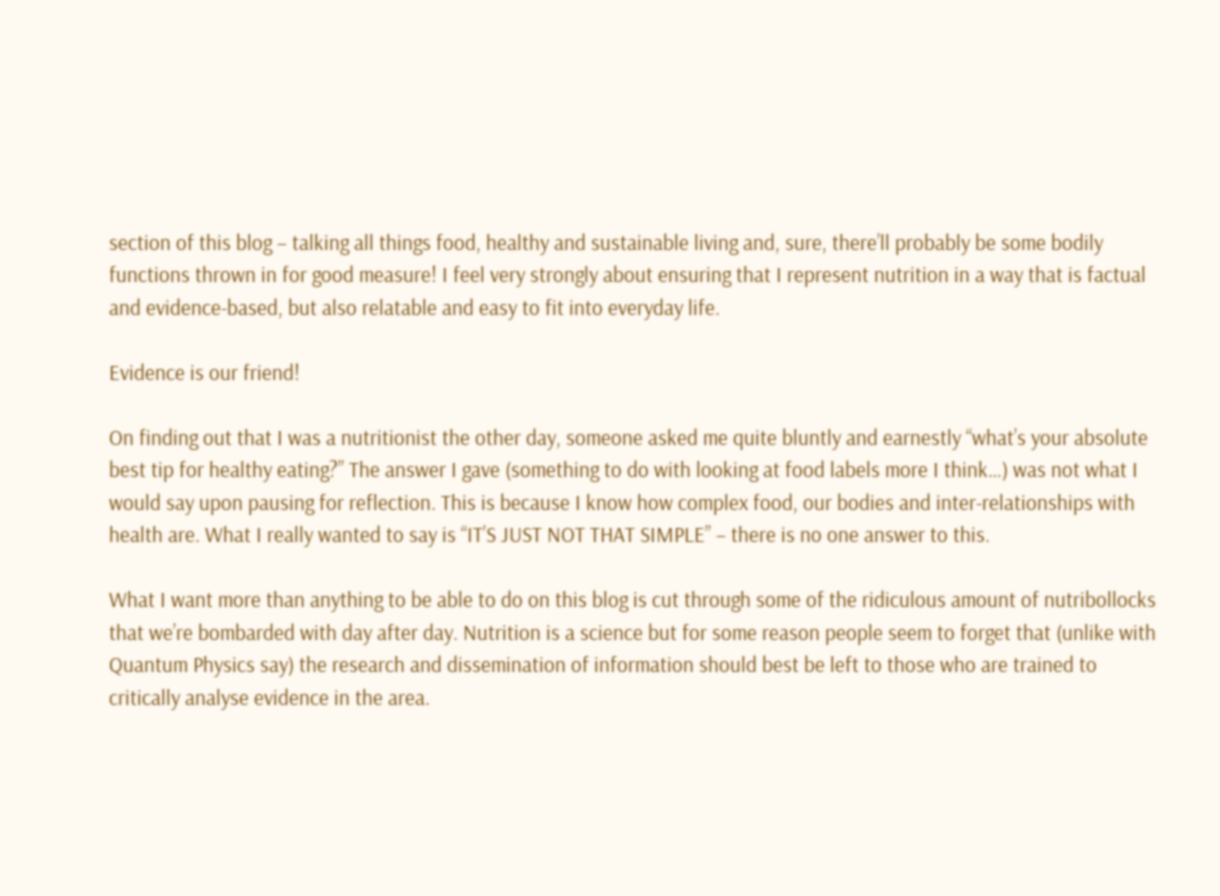section of this blog – talking all things food, healthy and sustainable living and, sure, there’ll probably be some bodily functions thrown in for good measure! I feel very strongly about ensuring that I represent nutrition in a way that is factual and evidence-based, but also relatable and easy to fit into everyday life.

Evidence is our friend!

On finding out that I was a nutritionist the other day, someone asked me quite bluntly and earnestly “what’s your absolute best tip for healthy eating?” The answer I gave (something to do with looking at food labels more I think…) was not what I would say upon pausing for reflection. This is because I know how complex food, our bodies and inter-relationships with health are. What I really wanted to say is “IT’S JUST NOT THAT SIMPLE” – there is no one answer to this.

What I want more than anything to be able to do on this blog is cut through some of the ridiculous amount of nutribollocks that we’re bombarded with day after day. Nutrition is a science but for some reason people seem to forget that (unlike with Quantum Physics say) the research and dissemination of information should best be left to those who are trained to critically analyse evidence in the area.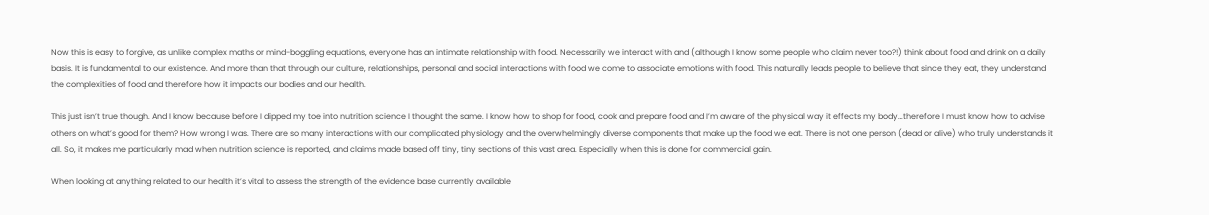Now this is easy to forgive, as unlike complex maths or mind-boggling equations, everyone has an intimate relationship with food. Necessarily we interact with and (although I know some people who claim never too?!) think about food and drink on a daily basis. It is fundamental to our existence. And more than that through our culture, relationships, personal and social interactions with food we come to associate emotions with food. This naturally leads people to believe that since they eat, they understand the complexities of food and therefore how it impacts our bodies and our health.

This just isn’t true though. And I know because before I dipped my toe into nutrition science I thought the same. I know how to shop for food, cook and prepare food and I’m aware of the physical way it effects my body…therefore I must know how to advise others on what’s good for them? How wrong I was. There are so many interactions with our complicated physiology and the overwhelmingly diverse components that make up the food we eat. There is not one person (dead or alive) who truly understands it all. So, it makes me particularly mad when nutrition science is reported, and claims made based off tiny, tiny sections of this vast area. Especially when this is done for commercial gain.

When looking at anything related to our health it’s vital to assess the strength of the evidence base currently available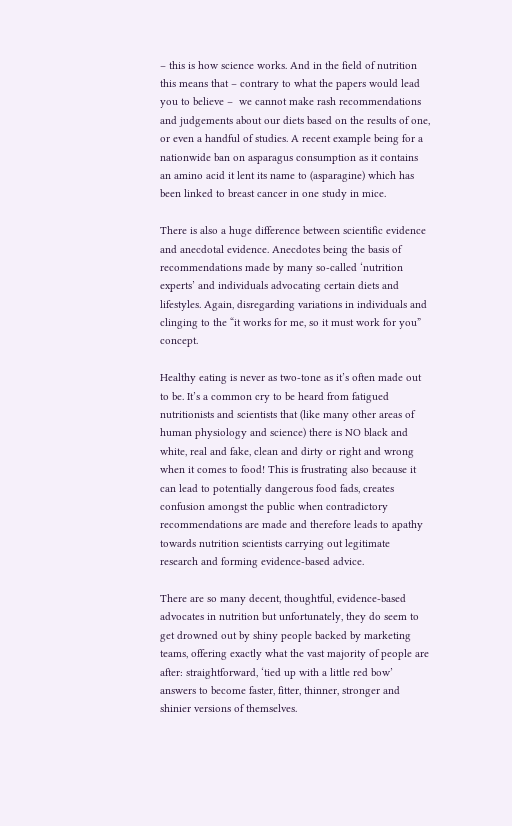– this is how science works. And in the field of nutrition this means that – contrary to what the papers would lead you to believe –  we cannot make rash recommendations and judgements about our diets based on the results of one, or even a handful of studies. A recent example being for a nationwide ban on asparagus consumption as it contains an amino acid it lent its name to (asparagine) which has been linked to breast cancer in one study in mice.

There is also a huge difference between scientific evidence and anecdotal evidence. Anecdotes being the basis of recommendations made by many so-called ‘nutrition experts’ and individuals advocating certain diets and lifestyles. Again, disregarding variations in individuals and clinging to the “it works for me, so it must work for you” concept.

Healthy eating is never as two-tone as it’s often made out to be. It’s a common cry to be heard from fatigued nutritionists and scientists that (like many other areas of human physiology and science) there is NO black and white, real and fake, clean and dirty or right and wrong when it comes to food! This is frustrating also because it can lead to potentially dangerous food fads, creates confusion amongst the public when contradictory recommendations are made and therefore leads to apathy towards nutrition scientists carrying out legitimate research and forming evidence-based advice.

There are so many decent, thoughtful, evidence-based advocates in nutrition but unfortunately, they do seem to get drowned out by shiny people backed by marketing teams, offering exactly what the vast majority of people are after: straightforward, ‘tied up with a little red bow’ answers to become faster, fitter, thinner, stronger and shinier versions of themselves.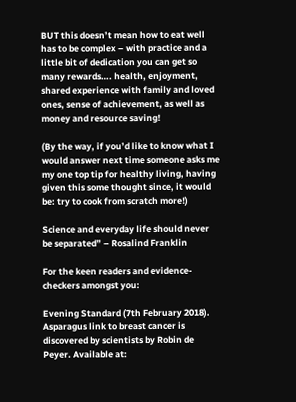BUT this doesn’t mean how to eat well has to be complex – with practice and a little bit of dedication you can get so many rewards…. health, enjoyment, shared experience with family and loved ones, sense of achievement, as well as money and resource saving!

(By the way, if you’d like to know what I would answer next time someone asks me my one top tip for healthy living, having given this some thought since, it would be: try to cook from scratch more!)

Science and everyday life should never be separated” – Rosalind Franklin

For the keen readers and evidence-checkers amongst you:

Evening Standard (7th February 2018). Asparagus link to breast cancer is discovered by scientists by Robin de Peyer. Available at: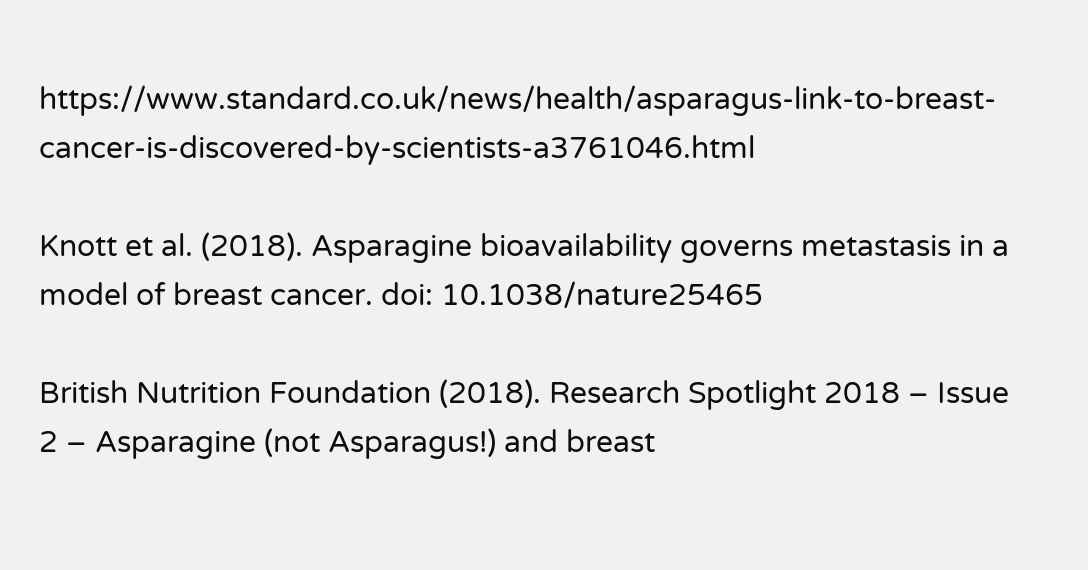https://www.standard.co.uk/news/health/asparagus-link-to-breast-cancer-is-discovered-by-scientists-a3761046.html

Knott et al. (2018). Asparagine bioavailability governs metastasis in a model of breast cancer. doi: 10.1038/nature25465

British Nutrition Foundation (2018). Research Spotlight 2018 – Issue 2 – Asparagine (not Asparagus!) and breast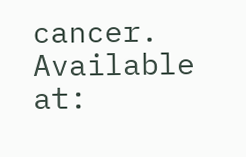cancer. Available at: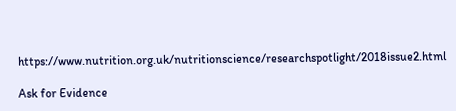https://www.nutrition.org.uk/nutritionscience/researchspotlight/2018issue2.html

Ask for Evidence